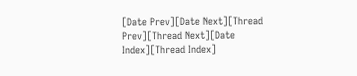[Date Prev][Date Next][Thread Prev][Thread Next][Date Index][Thread Index]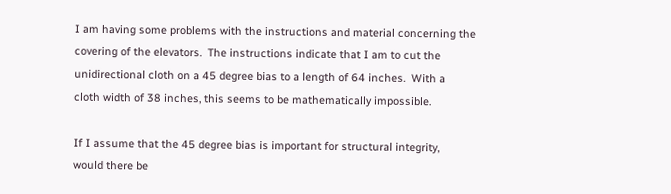I am having some problems with the instructions and material concerning the
covering of the elevators.  The instructions indicate that I am to cut the
unidirectional cloth on a 45 degree bias to a length of 64 inches.  With a
cloth width of 38 inches, this seems to be mathematically impossible.

If I assume that the 45 degree bias is important for structural integrity,
would there be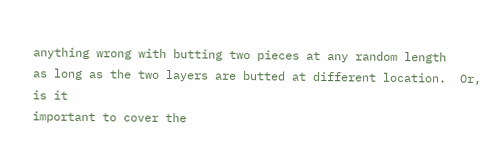anything wrong with butting two pieces at any random length
as long as the two layers are butted at different location.  Or, is it
important to cover the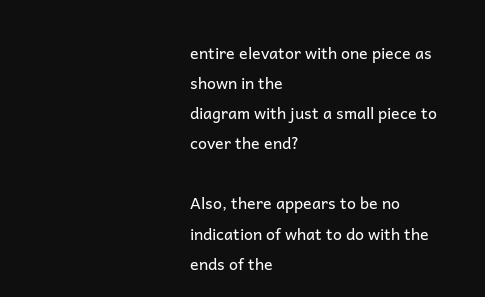entire elevator with one piece as shown in the
diagram with just a small piece to cover the end?

Also, there appears to be no indication of what to do with the ends of the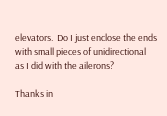elevators.  Do I just enclose the ends with small pieces of unidirectional
as I did with the ailerons?

Thanks in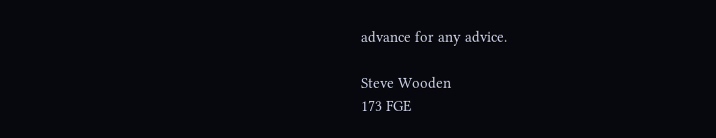advance for any advice.

Steve Wooden
173 FGE